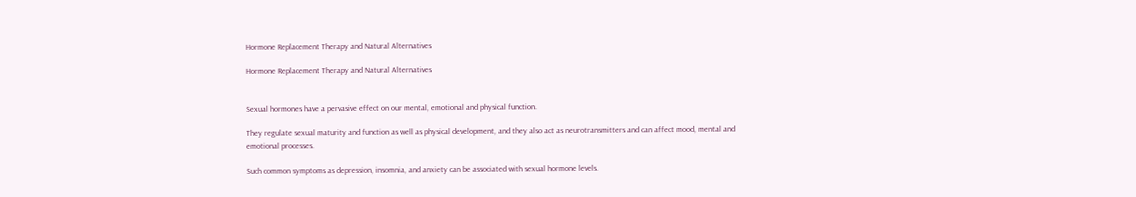Hormone Replacement Therapy and Natural Alternatives

Hormone Replacement Therapy and Natural Alternatives


Sexual hormones have a pervasive effect on our mental, emotional and physical function.

They regulate sexual maturity and function as well as physical development, and they also act as neurotransmitters and can affect mood, mental and emotional processes.

Such common symptoms as depression, insomnia, and anxiety can be associated with sexual hormone levels.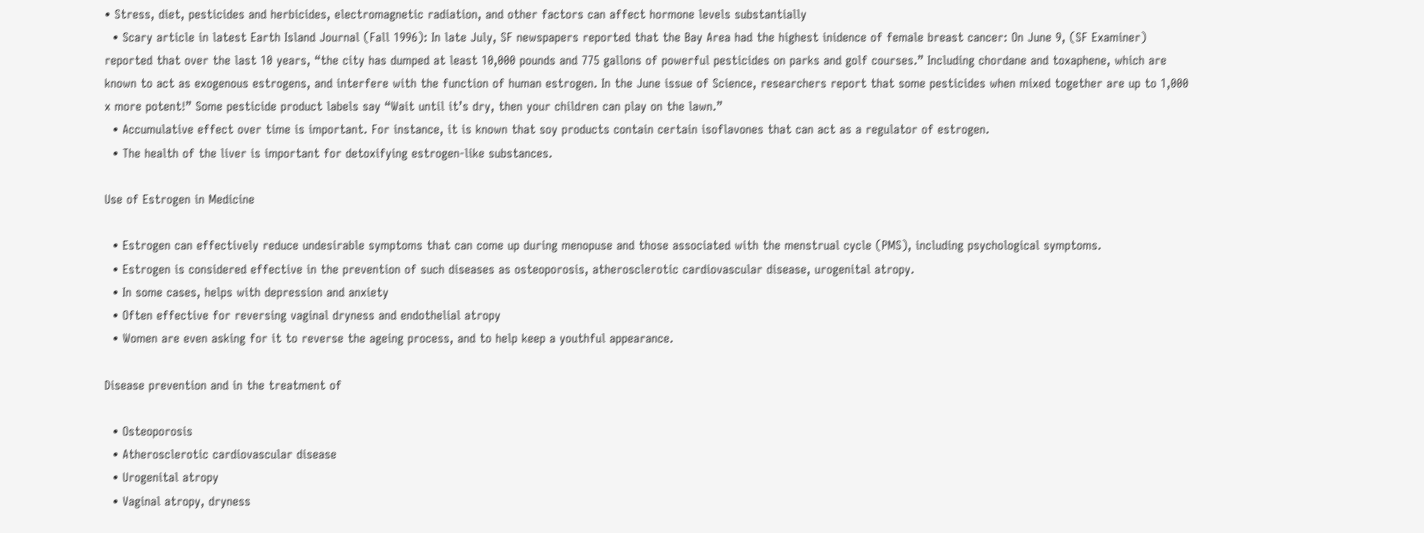• Stress, diet, pesticides and herbicides, electromagnetic radiation, and other factors can affect hormone levels substantially
  • Scary article in latest Earth Island Journal (Fall 1996): In late July, SF newspapers reported that the Bay Area had the highest inidence of female breast cancer: On June 9, (SF Examiner) reported that over the last 10 years, “the city has dumped at least 10,000 pounds and 775 gallons of powerful pesticides on parks and golf courses.” Including chordane and toxaphene, which are known to act as exogenous estrogens, and interfere with the function of human estrogen. In the June issue of Science, researchers report that some pesticides when mixed together are up to 1,000 x more potent!” Some pesticide product labels say “Wait until it’s dry, then your children can play on the lawn.”
  • Accumulative effect over time is important. For instance, it is known that soy products contain certain isoflavones that can act as a regulator of estrogen.
  • The health of the liver is important for detoxifying estrogen-like substances.

Use of Estrogen in Medicine

  • Estrogen can effectively reduce undesirable symptoms that can come up during menopuse and those associated with the menstrual cycle (PMS), including psychological symptoms.
  • Estrogen is considered effective in the prevention of such diseases as osteoporosis, atherosclerotic cardiovascular disease, urogenital atropy.
  • In some cases, helps with depression and anxiety
  • Often effective for reversing vaginal dryness and endothelial atropy
  • Women are even asking for it to reverse the ageing process, and to help keep a youthful appearance.

Disease prevention and in the treatment of

  • Osteoporosis
  • Atherosclerotic cardiovascular disease
  • Urogenital atropy
  • Vaginal atropy, dryness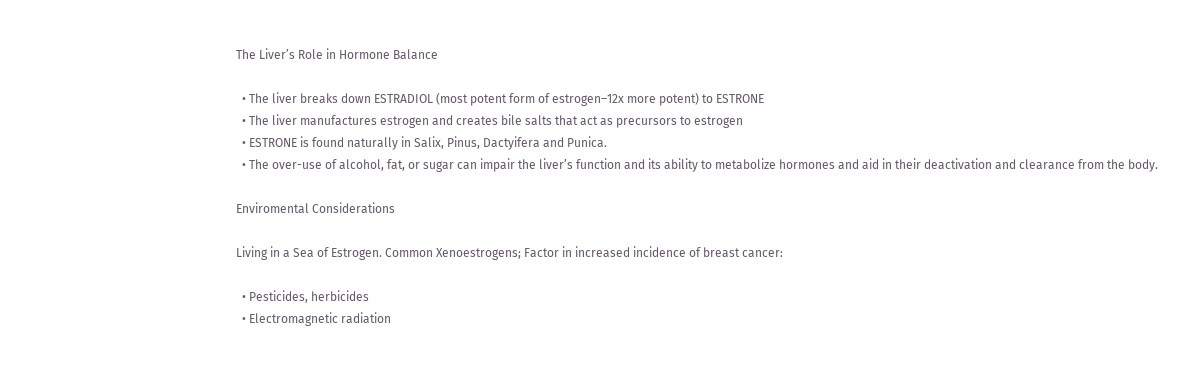The Liver’s Role in Hormone Balance

  • The liver breaks down ESTRADIOL (most potent form of estrogen–12x more potent) to ESTRONE
  • The liver manufactures estrogen and creates bile salts that act as precursors to estrogen
  • ESTRONE is found naturally in Salix, Pinus, Dactyifera and Punica.
  • The over-use of alcohol, fat, or sugar can impair the liver’s function and its ability to metabolize hormones and aid in their deactivation and clearance from the body.

Enviromental Considerations

Living in a Sea of Estrogen. Common Xenoestrogens; Factor in increased incidence of breast cancer:

  • Pesticides, herbicides
  • Electromagnetic radiation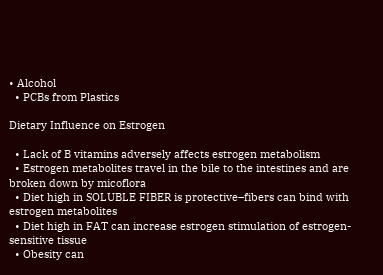• Alcohol
  • PCBs from Plastics

Dietary Influence on Estrogen

  • Lack of B vitamins adversely affects estrogen metabolism
  • Estrogen metabolites travel in the bile to the intestines and are broken down by micoflora
  • Diet high in SOLUBLE FIBER is protective–fibers can bind with estrogen metabolites
  • Diet high in FAT can increase estrogen stimulation of estrogen-sensitive tissue
  • Obesity can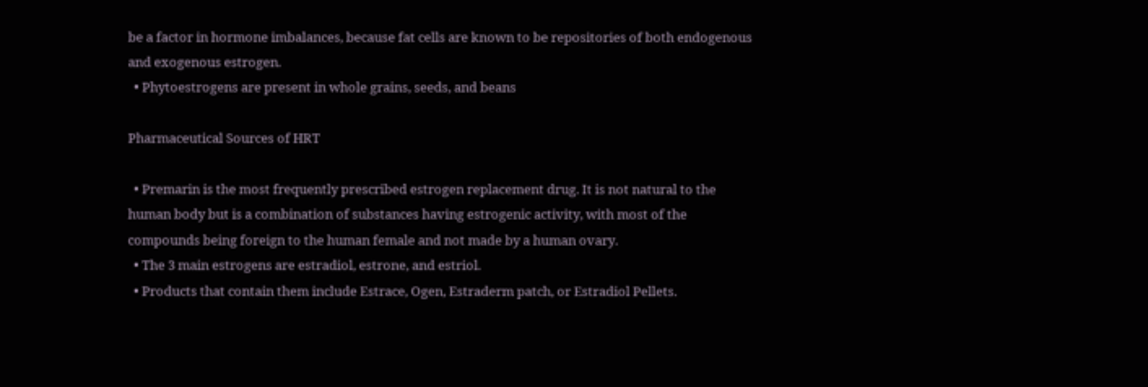be a factor in hormone imbalances, because fat cells are known to be repositories of both endogenous and exogenous estrogen.
  • Phytoestrogens are present in whole grains, seeds, and beans

Pharmaceutical Sources of HRT

  • Premarin is the most frequently prescribed estrogen replacement drug. It is not natural to the human body but is a combination of substances having estrogenic activity, with most of the compounds being foreign to the human female and not made by a human ovary.
  • The 3 main estrogens are estradiol, estrone, and estriol.
  • Products that contain them include Estrace, Ogen, Estraderm patch, or Estradiol Pellets.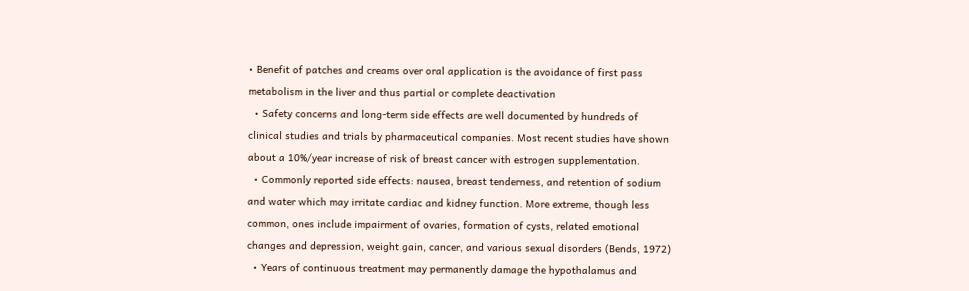• Benefit of patches and creams over oral application is the avoidance of first pass metabolism in the liver and thus partial or complete deactivation
  • Safety concerns and long-term side effects are well documented by hundreds of clinical studies and trials by pharmaceutical companies. Most recent studies have shown about a 10%/year increase of risk of breast cancer with estrogen supplementation.
  • Commonly reported side effects: nausea, breast tenderness, and retention of sodium and water which may irritate cardiac and kidney function. More extreme, though less common, ones include impairment of ovaries, formation of cysts, related emotional changes and depression, weight gain, cancer, and various sexual disorders (Bends, 1972)
  • Years of continuous treatment may permanently damage the hypothalamus and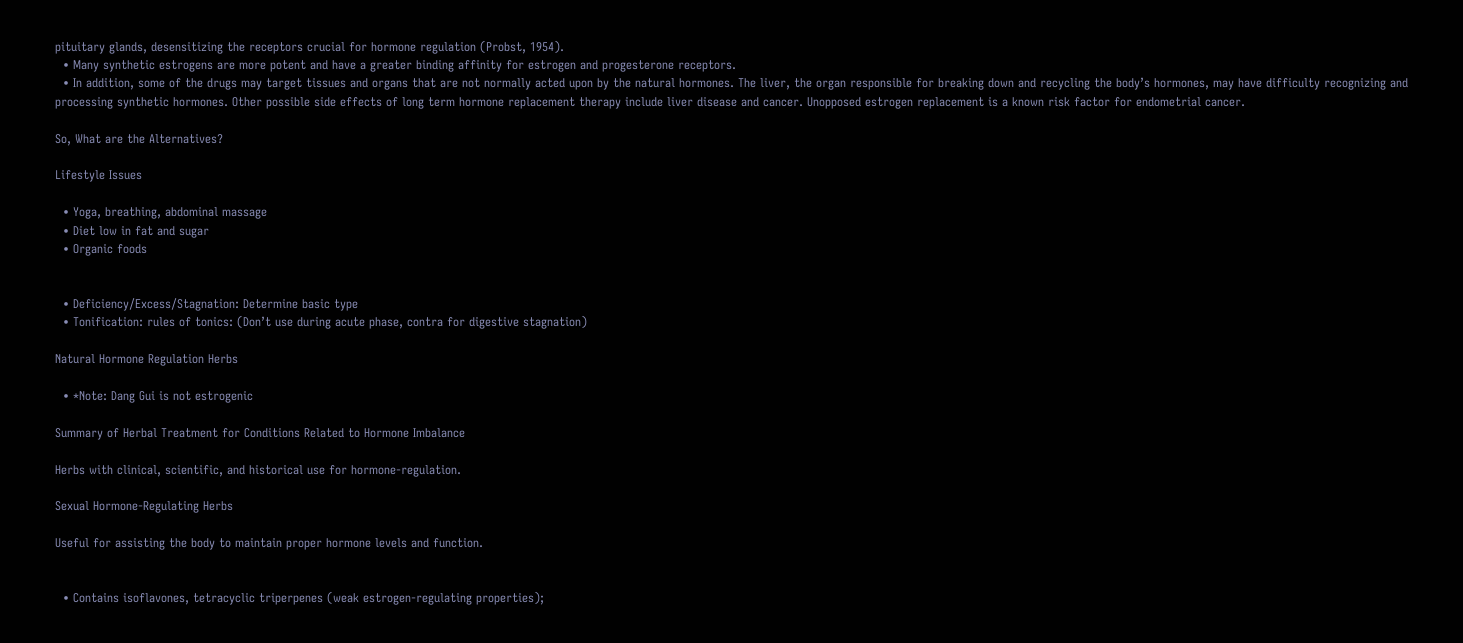pituitary glands, desensitizing the receptors crucial for hormone regulation (Probst, 1954).
  • Many synthetic estrogens are more potent and have a greater binding affinity for estrogen and progesterone receptors.
  • In addition, some of the drugs may target tissues and organs that are not normally acted upon by the natural hormones. The liver, the organ responsible for breaking down and recycling the body’s hormones, may have difficulty recognizing and processing synthetic hormones. Other possible side effects of long term hormone replacement therapy include liver disease and cancer. Unopposed estrogen replacement is a known risk factor for endometrial cancer.

So, What are the Alternatives?

Lifestyle Issues

  • Yoga, breathing, abdominal massage
  • Diet low in fat and sugar
  • Organic foods


  • Deficiency/Excess/Stagnation: Determine basic type
  • Tonification: rules of tonics: (Don’t use during acute phase, contra for digestive stagnation)

Natural Hormone Regulation Herbs

  • *Note: Dang Gui is not estrogenic

Summary of Herbal Treatment for Conditions Related to Hormone Imbalance

Herbs with clinical, scientific, and historical use for hormone-regulation.

Sexual Hormone-Regulating Herbs

Useful for assisting the body to maintain proper hormone levels and function.


  • Contains isoflavones, tetracyclic triperpenes (weak estrogen-regulating properties);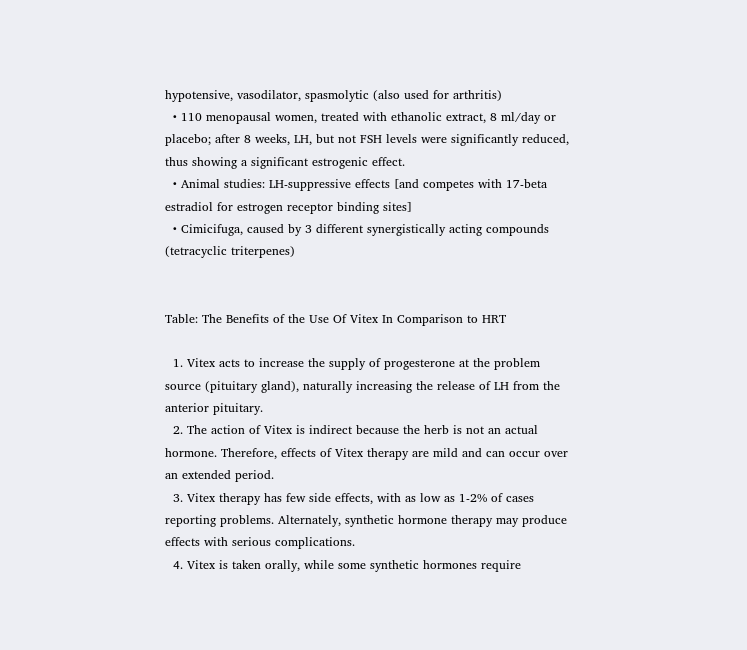hypotensive, vasodilator, spasmolytic (also used for arthritis)
  • 110 menopausal women, treated with ethanolic extract, 8 ml/day or placebo; after 8 weeks, LH, but not FSH levels were significantly reduced, thus showing a significant estrogenic effect.
  • Animal studies: LH-suppressive effects [and competes with 17-beta estradiol for estrogen receptor binding sites]
  • Cimicifuga, caused by 3 different synergistically acting compounds (tetracyclic triterpenes)


Table: The Benefits of the Use Of Vitex In Comparison to HRT

  1. Vitex acts to increase the supply of progesterone at the problem source (pituitary gland), naturally increasing the release of LH from the anterior pituitary.
  2. The action of Vitex is indirect because the herb is not an actual hormone. Therefore, effects of Vitex therapy are mild and can occur over an extended period.
  3. Vitex therapy has few side effects, with as low as 1-2% of cases reporting problems. Alternately, synthetic hormone therapy may produce effects with serious complications.
  4. Vitex is taken orally, while some synthetic hormones require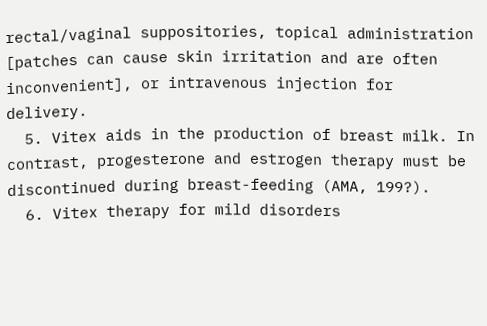rectal/vaginal suppositories, topical administration [patches can cause skin irritation and are often inconvenient], or intravenous injection for delivery.
  5. Vitex aids in the production of breast milk. In contrast, progesterone and estrogen therapy must be discontinued during breast-feeding (AMA, 199?).
  6. Vitex therapy for mild disorders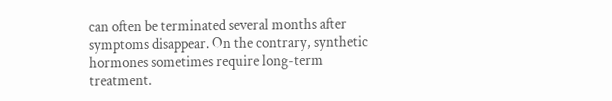can often be terminated several months after symptoms disappear. On the contrary, synthetic hormones sometimes require long-term treatment.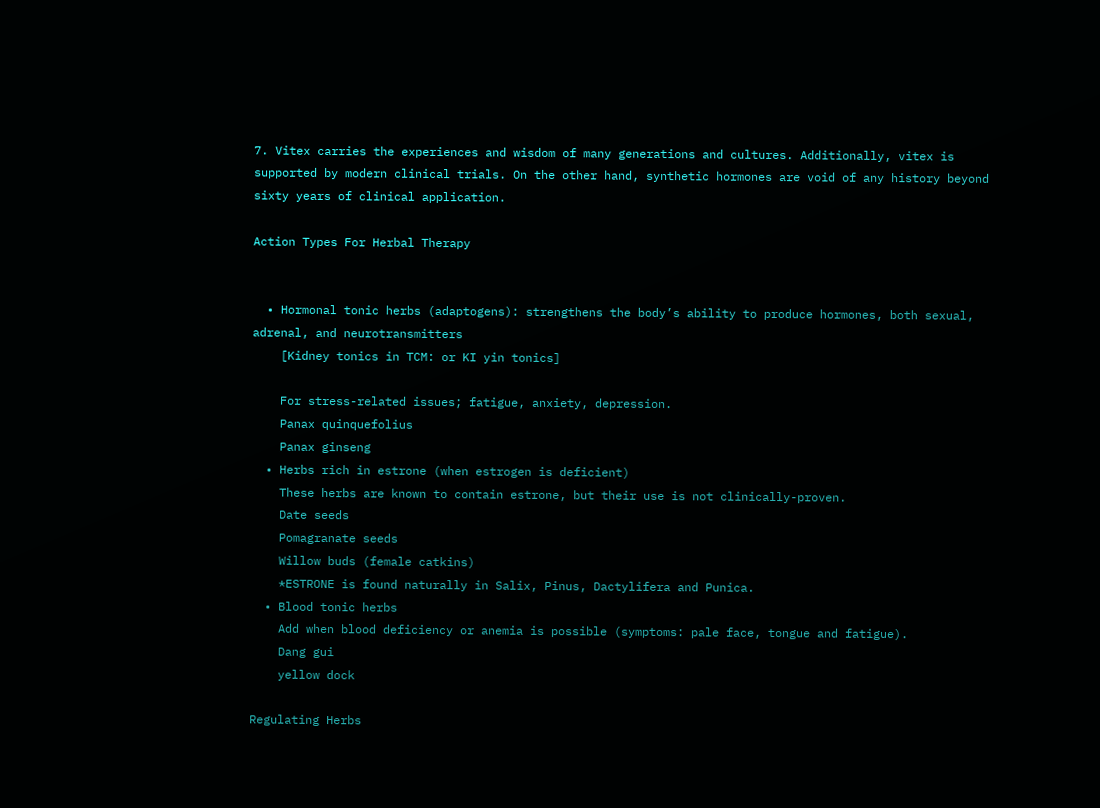7. Vitex carries the experiences and wisdom of many generations and cultures. Additionally, vitex is supported by modern clinical trials. On the other hand, synthetic hormones are void of any history beyond sixty years of clinical application.

Action Types For Herbal Therapy


  • Hormonal tonic herbs (adaptogens): strengthens the body’s ability to produce hormones, both sexual, adrenal, and neurotransmitters
    [Kidney tonics in TCM: or KI yin tonics]

    For stress-related issues; fatigue, anxiety, depression.
    Panax quinquefolius
    Panax ginseng
  • Herbs rich in estrone (when estrogen is deficient)
    These herbs are known to contain estrone, but their use is not clinically-proven.
    Date seeds
    Pomagranate seeds
    Willow buds (female catkins)
    *ESTRONE is found naturally in Salix, Pinus, Dactylifera and Punica.
  • Blood tonic herbs
    Add when blood deficiency or anemia is possible (symptoms: pale face, tongue and fatigue).
    Dang gui
    yellow dock

Regulating Herbs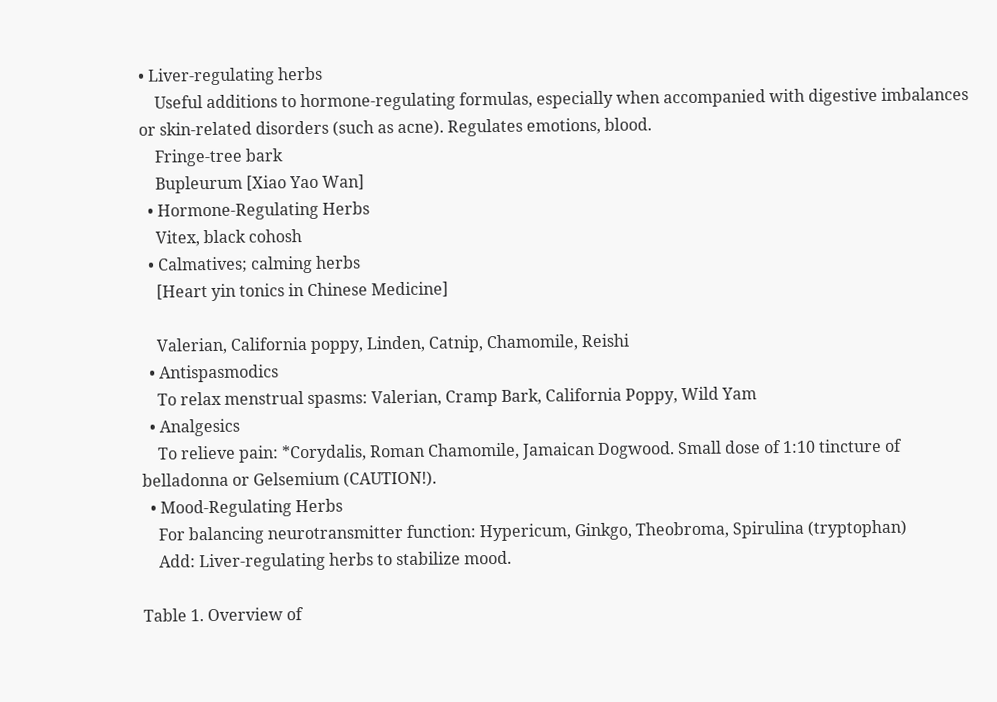• Liver-regulating herbs
    Useful additions to hormone-regulating formulas, especially when accompanied with digestive imbalances or skin-related disorders (such as acne). Regulates emotions, blood.
    Fringe-tree bark
    Bupleurum [Xiao Yao Wan]
  • Hormone-Regulating Herbs
    Vitex, black cohosh
  • Calmatives; calming herbs
    [Heart yin tonics in Chinese Medicine]

    Valerian, California poppy, Linden, Catnip, Chamomile, Reishi
  • Antispasmodics
    To relax menstrual spasms: Valerian, Cramp Bark, California Poppy, Wild Yam
  • Analgesics
    To relieve pain: *Corydalis, Roman Chamomile, Jamaican Dogwood. Small dose of 1:10 tincture of belladonna or Gelsemium (CAUTION!).
  • Mood-Regulating Herbs
    For balancing neurotransmitter function: Hypericum, Ginkgo, Theobroma, Spirulina (tryptophan)
    Add: Liver-regulating herbs to stabilize mood.

Table 1. Overview of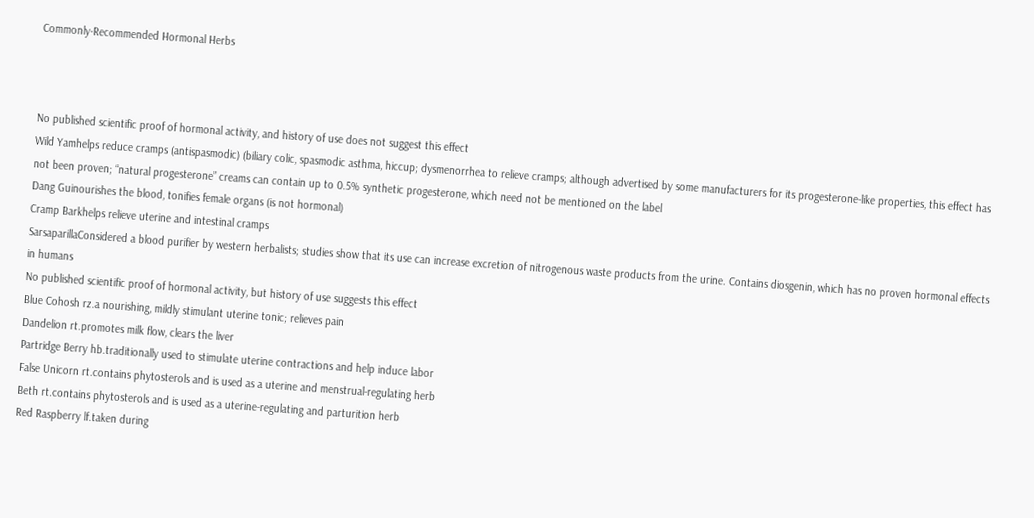Commonly-Recommended Hormonal Herbs



No published scientific proof of hormonal activity, and history of use does not suggest this effect
Wild Yamhelps reduce cramps (antispasmodic) (biliary colic, spasmodic asthma, hiccup; dysmenorrhea to relieve cramps; although advertised by some manufacturers for its progesterone-like properties, this effect has not been proven; “natural progesterone” creams can contain up to 0.5% synthetic progesterone, which need not be mentioned on the label
Dang Guinourishes the blood, tonifies female organs (is not hormonal)
Cramp Barkhelps relieve uterine and intestinal cramps
SarsaparillaConsidered a blood purifier by western herbalists; studies show that its use can increase excretion of nitrogenous waste products from the urine. Contains diosgenin, which has no proven hormonal effects in humans
No published scientific proof of hormonal activity, but history of use suggests this effect
Blue Cohosh rz.a nourishing, mildly stimulant uterine tonic; relieves pain
Dandelion rt.promotes milk flow, clears the liver
Partridge Berry hb.traditionally used to stimulate uterine contractions and help induce labor
False Unicorn rt.contains phytosterols and is used as a uterine and menstrual-regulating herb
Beth rt.contains phytosterols and is used as a uterine-regulating and parturition herb
Red Raspberry lf.taken during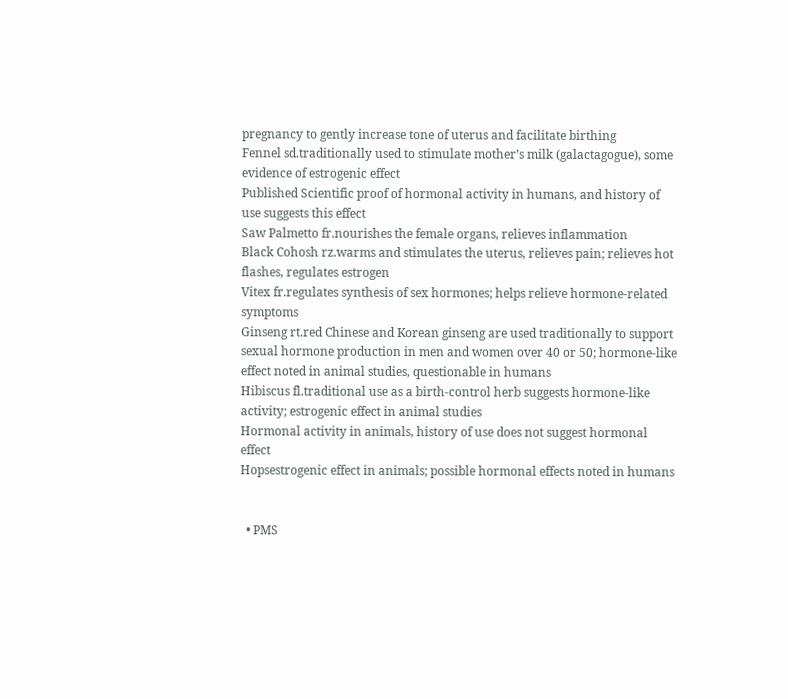pregnancy to gently increase tone of uterus and facilitate birthing
Fennel sd.traditionally used to stimulate mother’s milk (galactagogue), some evidence of estrogenic effect
Published Scientific proof of hormonal activity in humans, and history of use suggests this effect
Saw Palmetto fr.nourishes the female organs, relieves inflammation
Black Cohosh rz.warms and stimulates the uterus, relieves pain; relieves hot flashes, regulates estrogen
Vitex fr.regulates synthesis of sex hormones; helps relieve hormone-related symptoms
Ginseng rt.red Chinese and Korean ginseng are used traditionally to support sexual hormone production in men and women over 40 or 50; hormone-like effect noted in animal studies, questionable in humans
Hibiscus fl.traditional use as a birth-control herb suggests hormone-like activity; estrogenic effect in animal studies
Hormonal activity in animals, history of use does not suggest hormonal effect
Hopsestrogenic effect in animals; possible hormonal effects noted in humans


  • PMS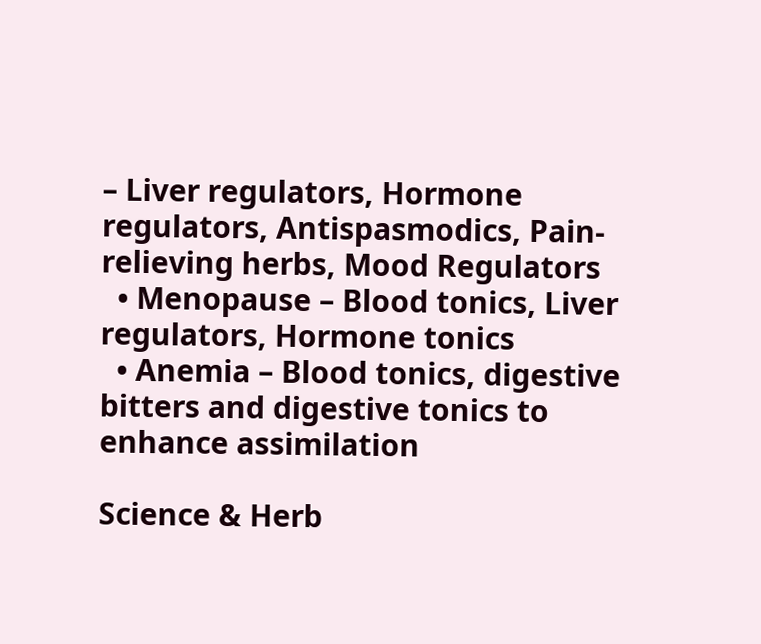– Liver regulators, Hormone regulators, Antispasmodics, Pain-relieving herbs, Mood Regulators
  • Menopause – Blood tonics, Liver regulators, Hormone tonics
  • Anemia – Blood tonics, digestive bitters and digestive tonics to enhance assimilation

Science & Herb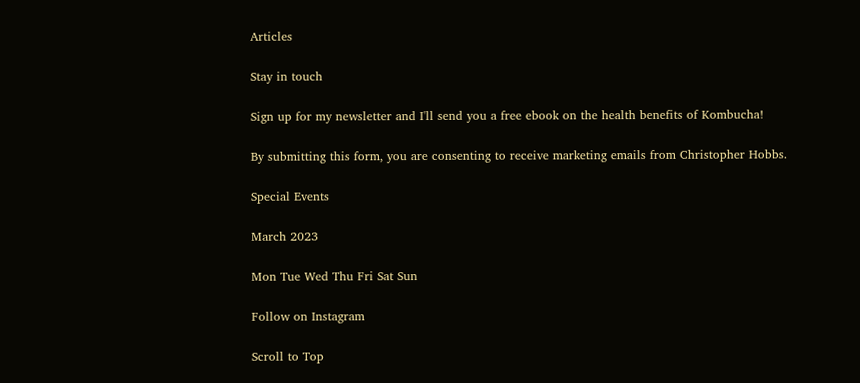Articles

Stay in touch

Sign up for my newsletter and I'll send you a free ebook on the health benefits of Kombucha!

By submitting this form, you are consenting to receive marketing emails from Christopher Hobbs.

Special Events

March 2023

Mon Tue Wed Thu Fri Sat Sun

Follow on Instagram

Scroll to Top